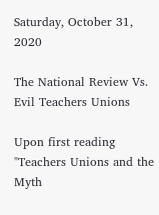Saturday, October 31, 2020

The National Review Vs. Evil Teachers Unions

Upon first reading "Teachers Unions and the Myth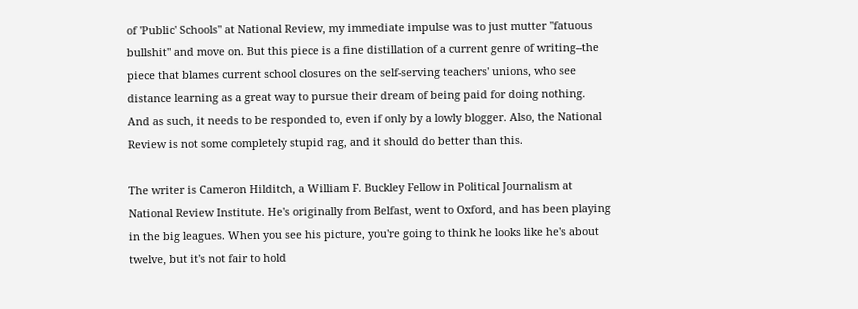of 'Public' Schools" at National Review, my immediate impulse was to just mutter "fatuous bullshit" and move on. But this piece is a fine distillation of a current genre of writing--the piece that blames current school closures on the self-serving teachers' unions, who see distance learning as a great way to pursue their dream of being paid for doing nothing. And as such, it needs to be responded to, even if only by a lowly blogger. Also, the National Review is not some completely stupid rag, and it should do better than this.

The writer is Cameron Hilditch, a William F. Buckley Fellow in Political Journalism at National Review Institute. He's originally from Belfast, went to Oxford, and has been playing in the big leagues. When you see his picture, you're going to think he looks like he's about twelve, but it's not fair to hold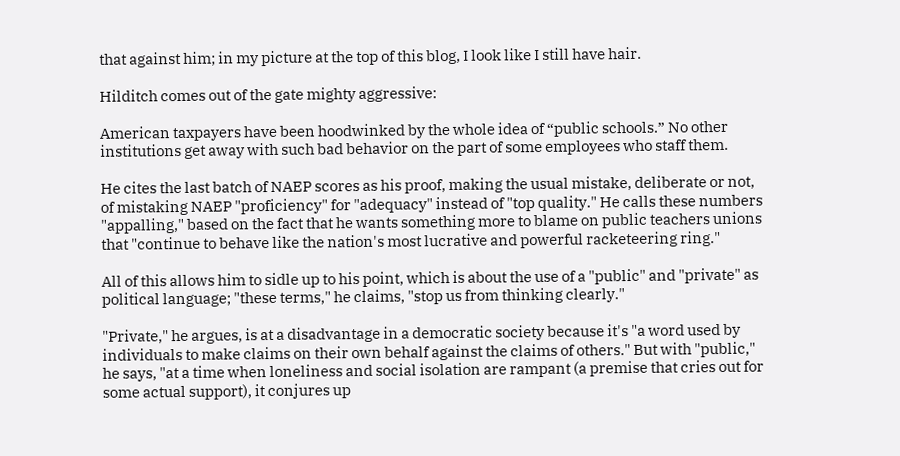that against him; in my picture at the top of this blog, I look like I still have hair.

Hilditch comes out of the gate mighty aggressive:

American taxpayers have been hoodwinked by the whole idea of “public schools.” No other institutions get away with such bad behavior on the part of some employees who staff them.

He cites the last batch of NAEP scores as his proof, making the usual mistake, deliberate or not, of mistaking NAEP "proficiency" for "adequacy" instead of "top quality." He calls these numbers "appalling," based on the fact that he wants something more to blame on public teachers unions that "continue to behave like the nation's most lucrative and powerful racketeering ring."

All of this allows him to sidle up to his point, which is about the use of a "public" and "private" as political language; "these terms," he claims, "stop us from thinking clearly."

"Private," he argues, is at a disadvantage in a democratic society because it's "a word used by individuals to make claims on their own behalf against the claims of others." But with "public," he says, "at a time when loneliness and social isolation are rampant (a premise that cries out for some actual support), it conjures up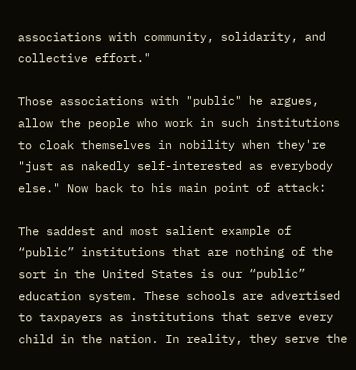associations with community, solidarity, and collective effort."

Those associations with "public" he argues, allow the people who work in such institutions to cloak themselves in nobility when they're "just as nakedly self-interested as everybody else." Now back to his main point of attack:

The saddest and most salient example of “public” institutions that are nothing of the sort in the United States is our “public” education system. These schools are advertised to taxpayers as institutions that serve every child in the nation. In reality, they serve the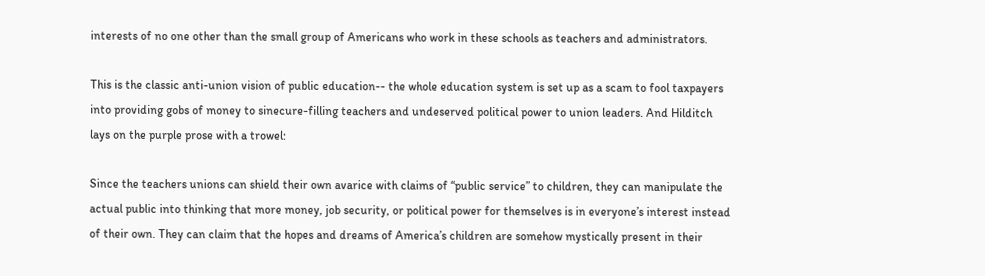interests of no one other than the small group of Americans who work in these schools as teachers and administrators.

This is the classic anti-union vision of public education-- the whole education system is set up as a scam to fool taxpayers into providing gobs of money to sinecure-filling teachers and undeserved political power to union leaders. And Hilditch lays on the purple prose with a trowel:

Since the teachers unions can shield their own avarice with claims of “public service” to children, they can manipulate the actual public into thinking that more money, job security, or political power for themselves is in everyone’s interest instead of their own. They can claim that the hopes and dreams of America’s children are somehow mystically present in their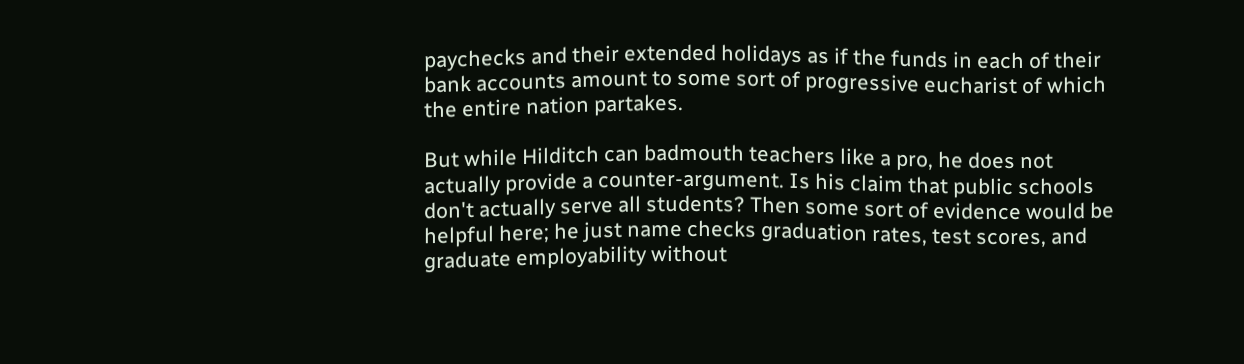paychecks and their extended holidays as if the funds in each of their bank accounts amount to some sort of progressive eucharist of which the entire nation partakes.

But while Hilditch can badmouth teachers like a pro, he does not actually provide a counter-argument. Is his claim that public schools don't actually serve all students? Then some sort of evidence would be helpful here; he just name checks graduation rates, test scores, and graduate employability without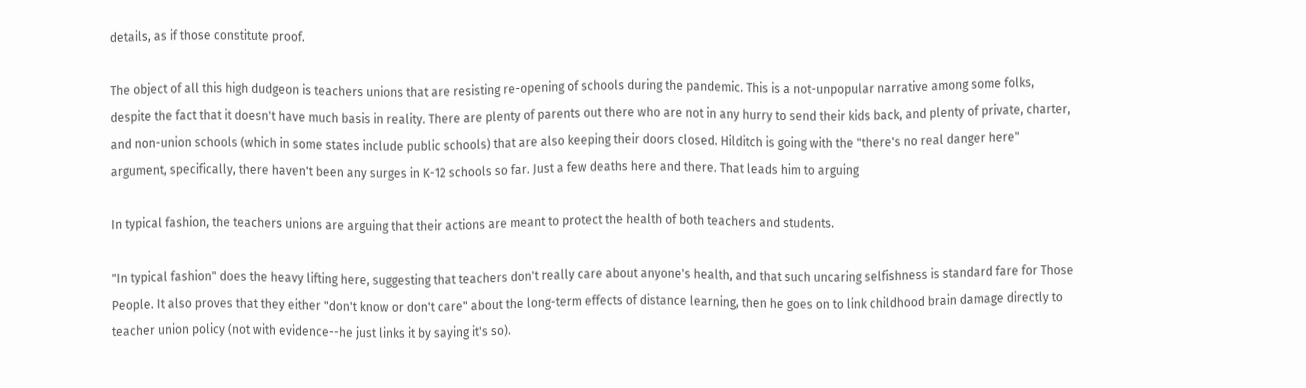details, as if those constitute proof.

The object of all this high dudgeon is teachers unions that are resisting re-opening of schools during the pandemic. This is a not-unpopular narrative among some folks, despite the fact that it doesn't have much basis in reality. There are plenty of parents out there who are not in any hurry to send their kids back, and plenty of private, charter, and non-union schools (which in some states include public schools) that are also keeping their doors closed. Hilditch is going with the "there's no real danger here" argument, specifically, there haven't been any surges in K-12 schools so far. Just a few deaths here and there. That leads him to arguing

In typical fashion, the teachers unions are arguing that their actions are meant to protect the health of both teachers and students.

"In typical fashion" does the heavy lifting here, suggesting that teachers don't really care about anyone's health, and that such uncaring selfishness is standard fare for Those People. It also proves that they either "don't know or don't care" about the long-term effects of distance learning, then he goes on to link childhood brain damage directly to teacher union policy (not with evidence--he just links it by saying it's so).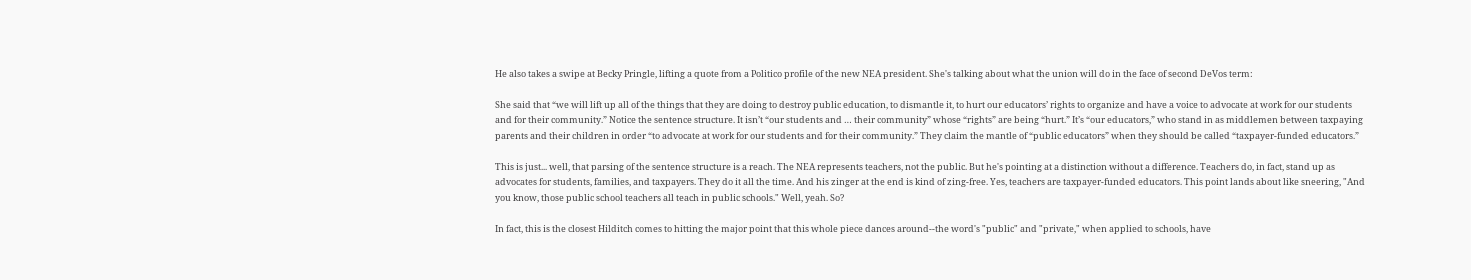He also takes a swipe at Becky Pringle, lifting a quote from a Politico profile of the new NEA president. She's talking about what the union will do in the face of second DeVos term:

She said that “we will lift up all of the things that they are doing to destroy public education, to dismantle it, to hurt our educators’ rights to organize and have a voice to advocate at work for our students and for their community.” Notice the sentence structure. It isn’t “our students and … their community” whose “rights” are being “hurt.” It’s “our educators,” who stand in as middlemen between taxpaying parents and their children in order “to advocate at work for our students and for their community.” They claim the mantle of “public educators” when they should be called “taxpayer-funded educators.”

This is just... well, that parsing of the sentence structure is a reach. The NEA represents teachers, not the public. But he's pointing at a distinction without a difference. Teachers do, in fact, stand up as advocates for students, families, and taxpayers. They do it all the time. And his zinger at the end is kind of zing-free. Yes, teachers are taxpayer-funded educators. This point lands about like sneering, "And you know, those public school teachers all teach in public schools." Well, yeah. So?

In fact, this is the closest Hilditch comes to hitting the major point that this whole piece dances around--the word's "public" and "private," when applied to schools, have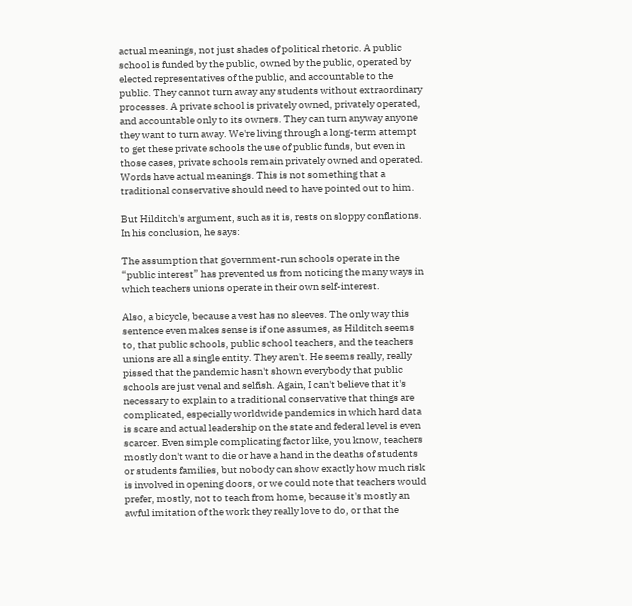actual meanings, not just shades of political rhetoric. A public school is funded by the public, owned by the public, operated by elected representatives of the public, and accountable to the public. They cannot turn away any students without extraordinary processes. A private school is privately owned, privately operated, and accountable only to its owners. They can turn anyway anyone they want to turn away. We're living through a long-term attempt to get these private schools the use of public funds, but even in those cases, private schools remain privately owned and operated. Words have actual meanings. This is not something that a traditional conservative should need to have pointed out to him.

But Hilditch's argument, such as it is, rests on sloppy conflations. In his conclusion, he says:

The assumption that government-run schools operate in the “public interest” has prevented us from noticing the many ways in which teachers unions operate in their own self-interest.

Also, a bicycle, because a vest has no sleeves. The only way this sentence even makes sense is if one assumes, as Hilditch seems to, that public schools, public school teachers, and the teachers unions are all a single entity. They aren't. He seems really, really pissed that the pandemic hasn't shown everybody that public schools are just venal and selfish. Again, I can't believe that it's necessary to explain to a traditional conservative that things are complicated, especially worldwide pandemics in which hard data is scare and actual leadership on the state and federal level is even scarcer. Even simple complicating factor like, you know, teachers mostly don't want to die or have a hand in the deaths of students or students families, but nobody can show exactly how much risk is involved in opening doors, or we could note that teachers would prefer, mostly, not to teach from home, because it's mostly an awful imitation of the work they really love to do, or that the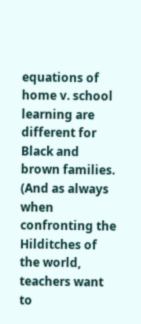equations of home v. school learning are different for Black and brown families. (And as always when confronting the Hilditches of the world, teachers want to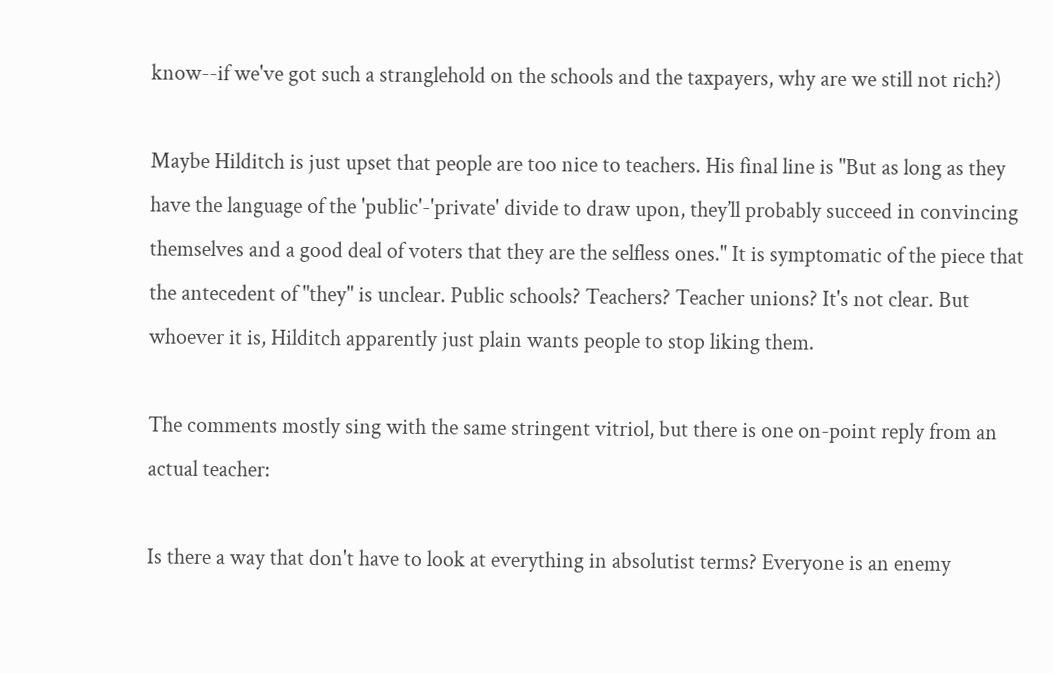know--if we've got such a stranglehold on the schools and the taxpayers, why are we still not rich?)

Maybe Hilditch is just upset that people are too nice to teachers. His final line is "But as long as they have the language of the 'public'-'private' divide to draw upon, they’ll probably succeed in convincing themselves and a good deal of voters that they are the selfless ones." It is symptomatic of the piece that the antecedent of "they" is unclear. Public schools? Teachers? Teacher unions? It's not clear. But whoever it is, Hilditch apparently just plain wants people to stop liking them.

The comments mostly sing with the same stringent vitriol, but there is one on-point reply from an actual teacher:

Is there a way that don't have to look at everything in absolutist terms? Everyone is an enemy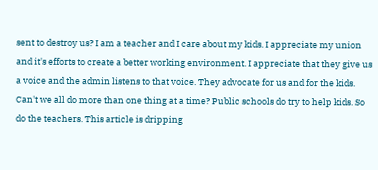sent to destroy us? I am a teacher and I care about my kids. I appreciate my union and it's efforts to create a better working environment. I appreciate that they give us a voice and the admin listens to that voice. They advocate for us and for the kids. Can't we all do more than one thing at a time? Public schools do try to help kids. So do the teachers. This article is dripping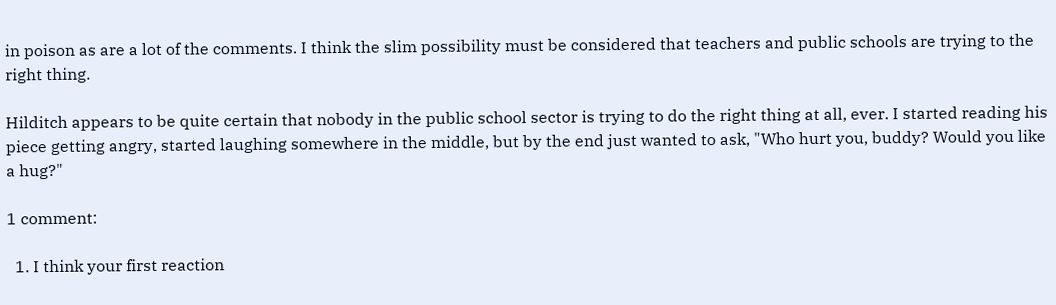in poison as are a lot of the comments. I think the slim possibility must be considered that teachers and public schools are trying to the right thing.

Hilditch appears to be quite certain that nobody in the public school sector is trying to do the right thing at all, ever. I started reading his piece getting angry, started laughing somewhere in the middle, but by the end just wanted to ask, "Who hurt you, buddy? Would you like a hug?"

1 comment:

  1. I think your first reaction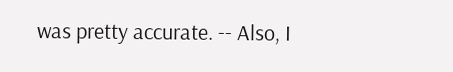was pretty accurate. -- Also, I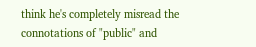think he's completely misread the connotations of "public" and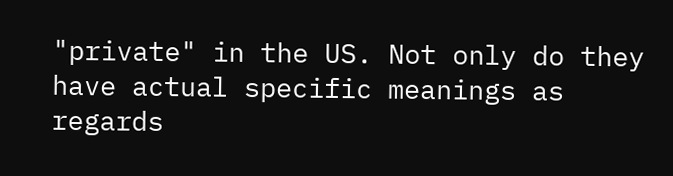"private" in the US. Not only do they have actual specific meanings as regards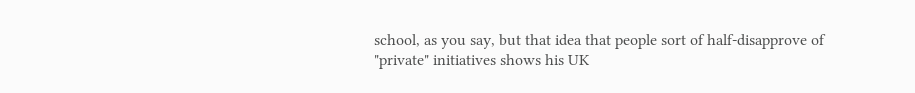school, as you say, but that idea that people sort of half-disapprove of "private" initiatives shows his UK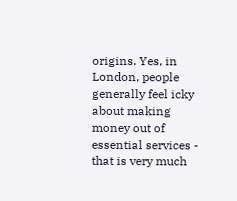origins. Yes, in London, people generally feel icky about making money out of essential services - that is very much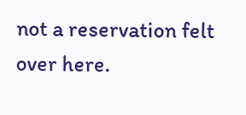not a reservation felt over here.